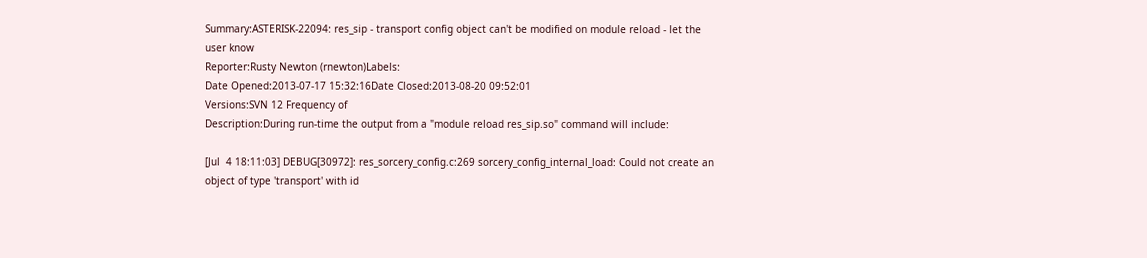Summary:ASTERISK-22094: res_sip - transport config object can't be modified on module reload - let the user know
Reporter:Rusty Newton (rnewton)Labels:
Date Opened:2013-07-17 15:32:16Date Closed:2013-08-20 09:52:01
Versions:SVN 12 Frequency of
Description:During run-time the output from a "module reload res_sip.so" command will include:

[Jul  4 18:11:03] DEBUG[30972]: res_sorcery_config.c:269 sorcery_config_internal_load: Could not create an object of type 'transport' with id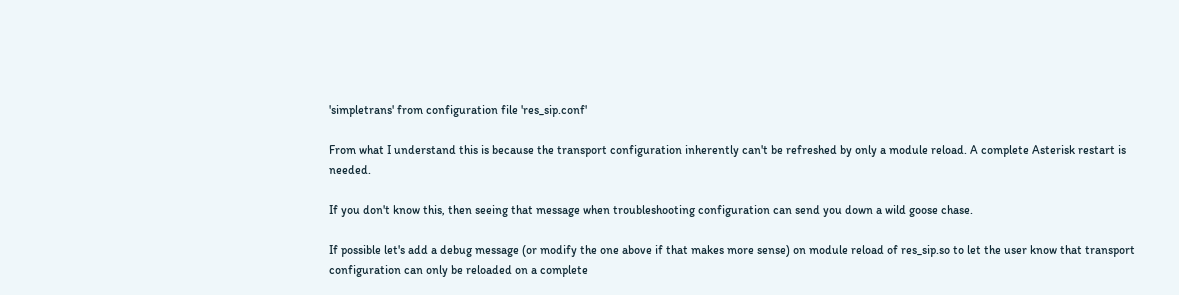'simpletrans' from configuration file 'res_sip.conf'

From what I understand this is because the transport configuration inherently can't be refreshed by only a module reload. A complete Asterisk restart is needed.

If you don't know this, then seeing that message when troubleshooting configuration can send you down a wild goose chase.

If possible let's add a debug message (or modify the one above if that makes more sense) on module reload of res_sip.so to let the user know that transport configuration can only be reloaded on a complete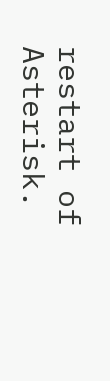restart of Asterisk.